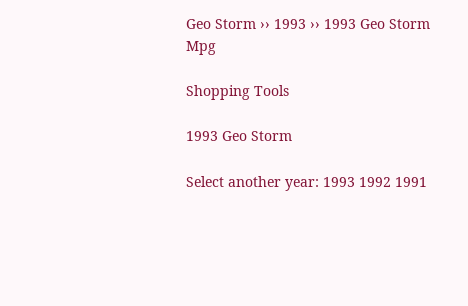Geo Storm ›› 1993 ›› 1993 Geo Storm Mpg

Shopping Tools

1993 Geo Storm

Select another year: 1993 1992 1991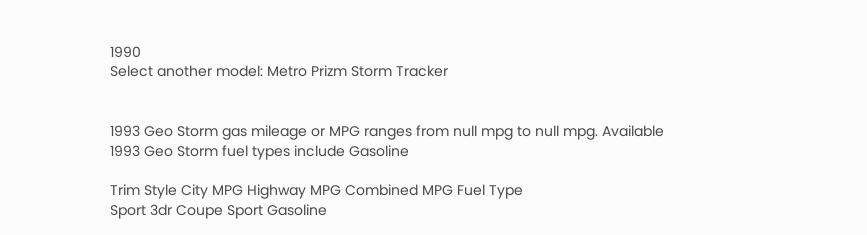1990
Select another model: Metro Prizm Storm Tracker


1993 Geo Storm gas mileage or MPG ranges from null mpg to null mpg. Available 1993 Geo Storm fuel types include Gasoline

Trim Style City MPG Highway MPG Combined MPG Fuel Type
Sport 3dr Coupe Sport Gasoline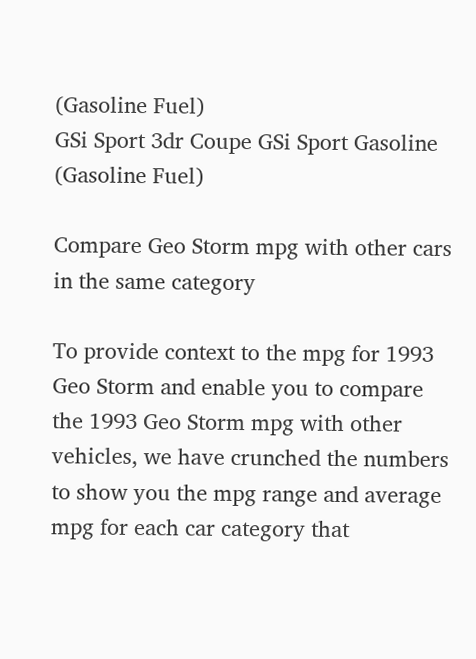(Gasoline Fuel)
GSi Sport 3dr Coupe GSi Sport Gasoline (Gasoline Fuel)

Compare Geo Storm mpg with other cars in the same category

To provide context to the mpg for 1993 Geo Storm and enable you to compare the 1993 Geo Storm mpg with other vehicles, we have crunched the numbers to show you the mpg range and average mpg for each car category that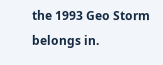the 1993 Geo Storm belongs in.